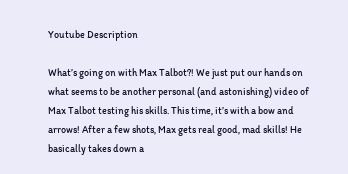Youtube Description

What’s going on with Max Talbot?! We just put our hands on what seems to be another personal (and astonishing) video of Max Talbot testing his skills. This time, it’s with a bow and arrows! After a few shots, Max gets real good, mad skills! He basically takes down a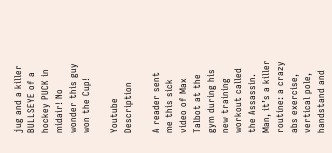jug and a killer BULLSEYE of a hockey PUCK in midair! No wonder this guy won the Cup!

Youtube Description

A reader sent me this sick video of Max Talbot at the gym during his new training workout called the Assassin. Man, it’s a killer routine: a crazy abs exercise, vertical pole, handstand and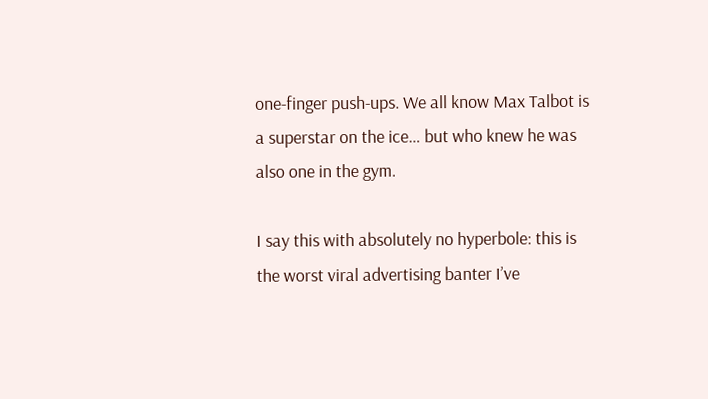one-finger push-ups. We all know Max Talbot is a superstar on the ice… but who knew he was also one in the gym.

I say this with absolutely no hyperbole: this is the worst viral advertising banter I’ve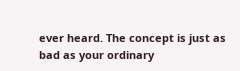ever heard. The concept is just as bad as your ordinary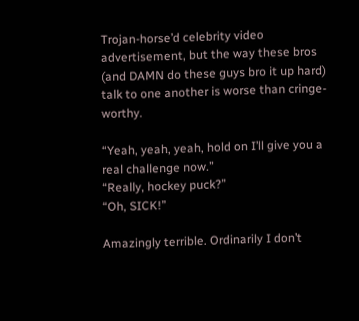Trojan-horse’d celebrity video advertisement, but the way these bros (and DAMN do these guys bro it up hard) talk to one another is worse than cringe-worthy.

“Yeah, yeah, yeah, hold on I’ll give you a real challenge now.”
“Really, hockey puck?”
“Oh, SICK!”

Amazingly terrible. Ordinarily I don’t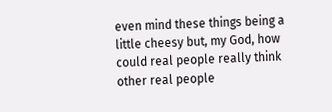even mind these things being a little cheesy but, my God, how could real people really think other real people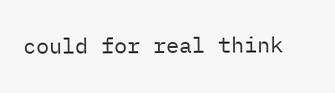could for real think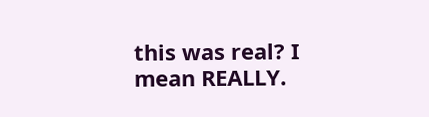this was real? I mean REALLY.